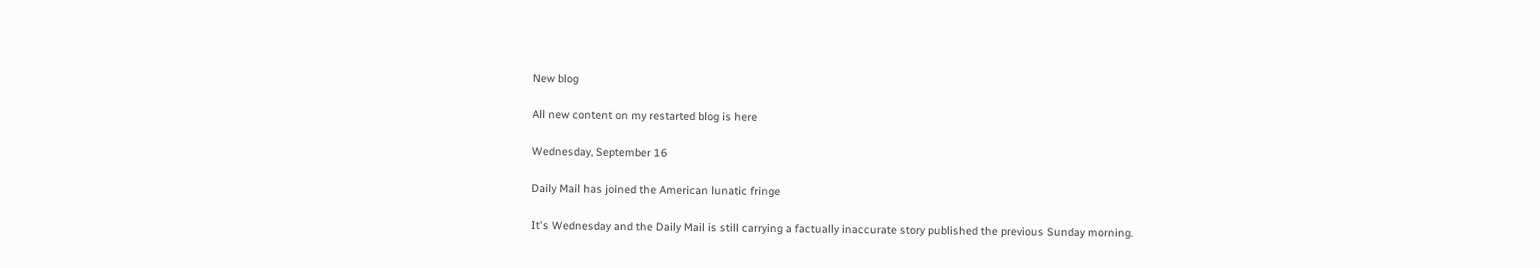New blog

All new content on my restarted blog is here

Wednesday, September 16

Daily Mail has joined the American lunatic fringe

It's Wednesday and the Daily Mail is still carrying a factually inaccurate story published the previous Sunday morning.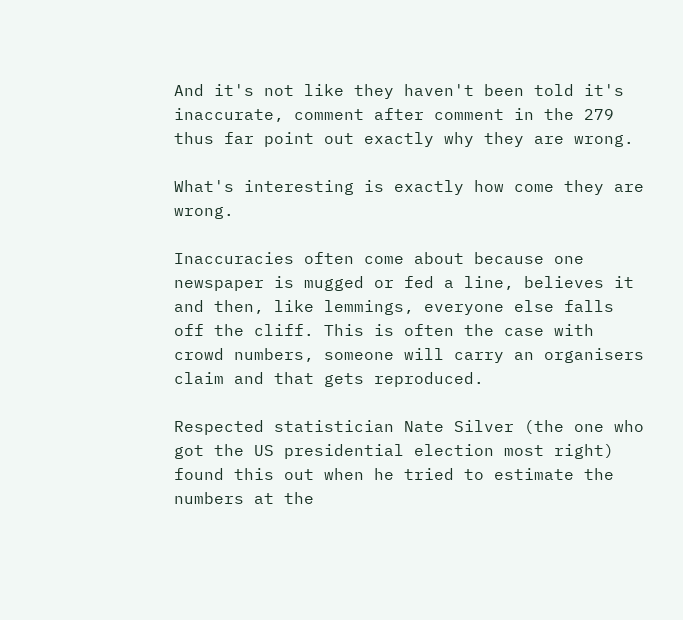And it's not like they haven't been told it's inaccurate, comment after comment in the 279 thus far point out exactly why they are wrong.

What's interesting is exactly how come they are wrong.

Inaccuracies often come about because one newspaper is mugged or fed a line, believes it and then, like lemmings, everyone else falls off the cliff. This is often the case with crowd numbers, someone will carry an organisers claim and that gets reproduced.

Respected statistician Nate Silver (the one who got the US presidential election most right) found this out when he tried to estimate the numbers at the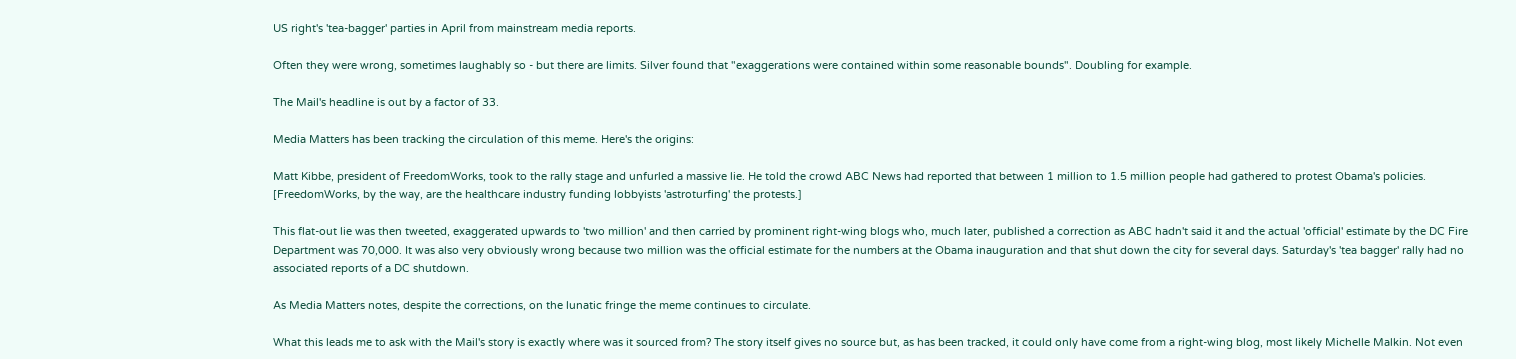US right's 'tea-bagger' parties in April from mainstream media reports.

Often they were wrong, sometimes laughably so - but there are limits. Silver found that "exaggerations were contained within some reasonable bounds". Doubling for example.

The Mail's headline is out by a factor of 33.

Media Matters has been tracking the circulation of this meme. Here's the origins:

Matt Kibbe, president of FreedomWorks, took to the rally stage and unfurled a massive lie. He told the crowd ABC News had reported that between 1 million to 1.5 million people had gathered to protest Obama's policies.
[FreedomWorks, by the way, are the healthcare industry funding lobbyists 'astroturfing' the protests.]

This flat-out lie was then tweeted, exaggerated upwards to 'two million' and then carried by prominent right-wing blogs who, much later, published a correction as ABC hadn't said it and the actual 'official' estimate by the DC Fire Department was 70,000. It was also very obviously wrong because two million was the official estimate for the numbers at the Obama inauguration and that shut down the city for several days. Saturday's 'tea bagger' rally had no associated reports of a DC shutdown.

As Media Matters notes, despite the corrections, on the lunatic fringe the meme continues to circulate.

What this leads me to ask with the Mail's story is exactly where was it sourced from? The story itself gives no source but, as has been tracked, it could only have come from a right-wing blog, most likely Michelle Malkin. Not even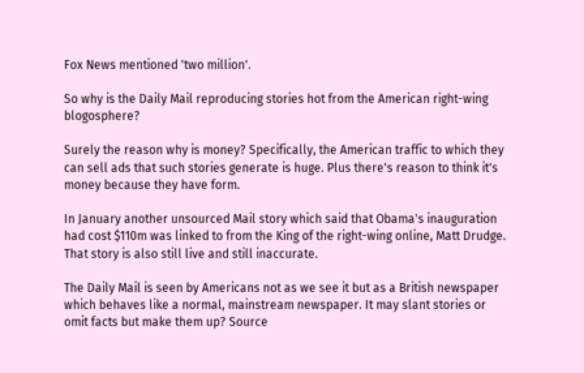Fox News mentioned 'two million'.

So why is the Daily Mail reproducing stories hot from the American right-wing blogosphere?

Surely the reason why is money? Specifically, the American traffic to which they can sell ads that such stories generate is huge. Plus there's reason to think it's money because they have form.

In January another unsourced Mail story which said that Obama's inauguration had cost $110m was linked to from the King of the right-wing online, Matt Drudge. That story is also still live and still inaccurate.

The Daily Mail is seen by Americans not as we see it but as a British newspaper which behaves like a normal, mainstream newspaper. It may slant stories or omit facts but make them up? Source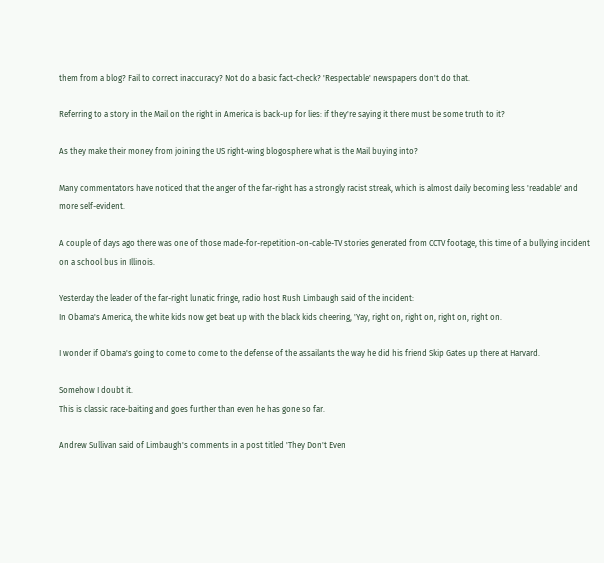them from a blog? Fail to correct inaccuracy? Not do a basic fact-check? 'Respectable' newspapers don't do that.

Referring to a story in the Mail on the right in America is back-up for lies: if they're saying it there must be some truth to it?

As they make their money from joining the US right-wing blogosphere what is the Mail buying into?

Many commentators have noticed that the anger of the far-right has a strongly racist streak, which is almost daily becoming less 'readable' and more self-evident.

A couple of days ago there was one of those made-for-repetition-on-cable-TV stories generated from CCTV footage, this time of a bullying incident on a school bus in Illinois.

Yesterday the leader of the far-right lunatic fringe, radio host Rush Limbaugh said of the incident:
In Obama's America, the white kids now get beat up with the black kids cheering, 'Yay, right on, right on, right on, right on.

I wonder if Obama's going to come to come to the defense of the assailants the way he did his friend Skip Gates up there at Harvard.

Somehow I doubt it.
This is classic race-baiting and goes further than even he has gone so far.

Andrew Sullivan said of Limbaugh's comments in a post titled 'They Don't Even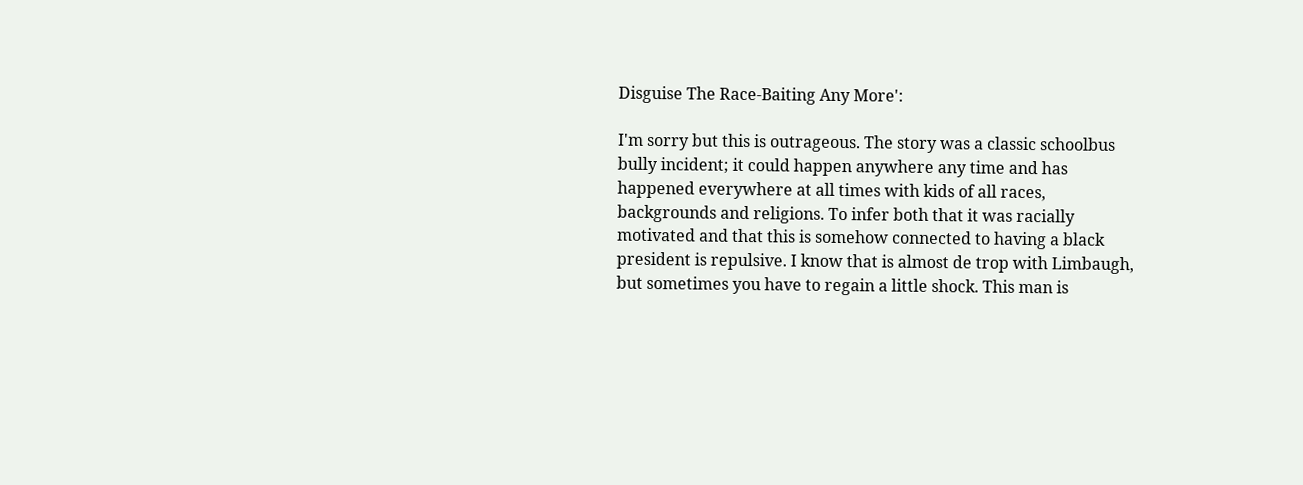Disguise The Race-Baiting Any More':

I'm sorry but this is outrageous. The story was a classic schoolbus bully incident; it could happen anywhere any time and has happened everywhere at all times with kids of all races, backgrounds and religions. To infer both that it was racially motivated and that this is somehow connected to having a black president is repulsive. I know that is almost de trop with Limbaugh, but sometimes you have to regain a little shock. This man is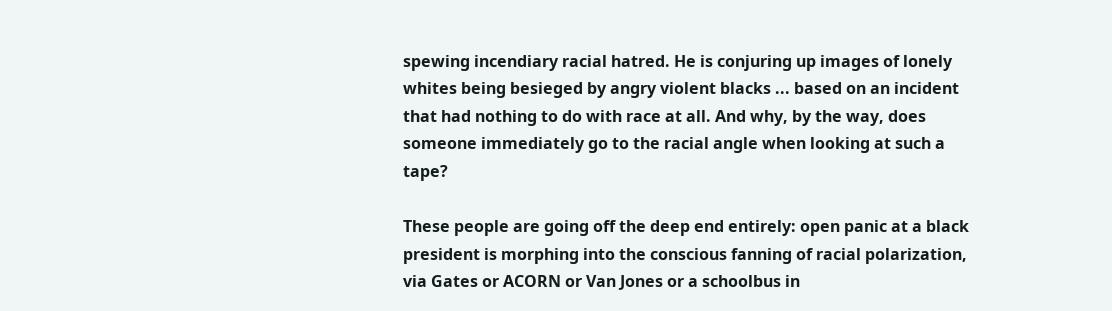spewing incendiary racial hatred. He is conjuring up images of lonely whites being besieged by angry violent blacks ... based on an incident that had nothing to do with race at all. And why, by the way, does someone immediately go to the racial angle when looking at such a tape?

These people are going off the deep end entirely: open panic at a black president is morphing into the conscious fanning of racial polarization, via Gates or ACORN or Van Jones or a schoolbus in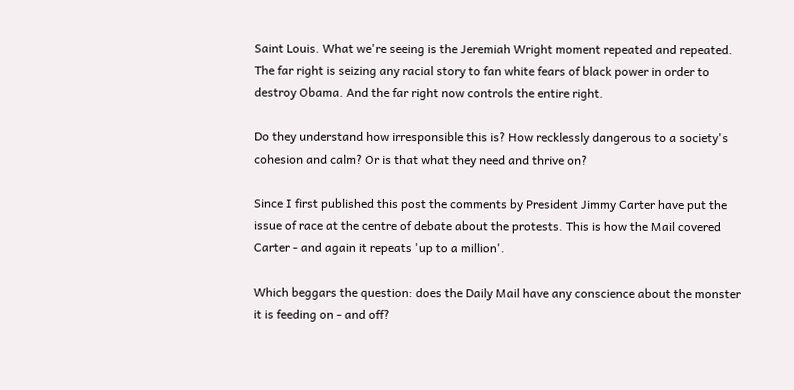Saint Louis. What we're seeing is the Jeremiah Wright moment repeated and repeated. The far right is seizing any racial story to fan white fears of black power in order to destroy Obama. And the far right now controls the entire right.

Do they understand how irresponsible this is? How recklessly dangerous to a society's cohesion and calm? Or is that what they need and thrive on?

Since I first published this post the comments by President Jimmy Carter have put the issue of race at the centre of debate about the protests. This is how the Mail covered Carter - and again it repeats 'up to a million'.

Which beggars the question: does the Daily Mail have any conscience about the monster it is feeding on - and off?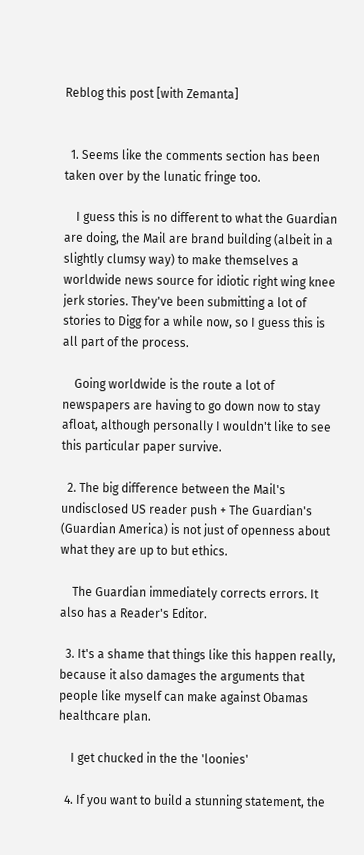Reblog this post [with Zemanta]


  1. Seems like the comments section has been taken over by the lunatic fringe too.

    I guess this is no different to what the Guardian are doing, the Mail are brand building (albeit in a slightly clumsy way) to make themselves a worldwide news source for idiotic right wing knee jerk stories. They've been submitting a lot of stories to Digg for a while now, so I guess this is all part of the process.

    Going worldwide is the route a lot of newspapers are having to go down now to stay afloat, although personally I wouldn't like to see this particular paper survive.

  2. The big difference between the Mail's undisclosed US reader push + The Guardian's (Guardian America) is not just of openness about what they are up to but ethics.

    The Guardian immediately corrects errors. It also has a Reader's Editor.

  3. It's a shame that things like this happen really, because it also damages the arguments that people like myself can make against Obamas healthcare plan.

    I get chucked in the the 'loonies'

  4. If you want to build a stunning statement, the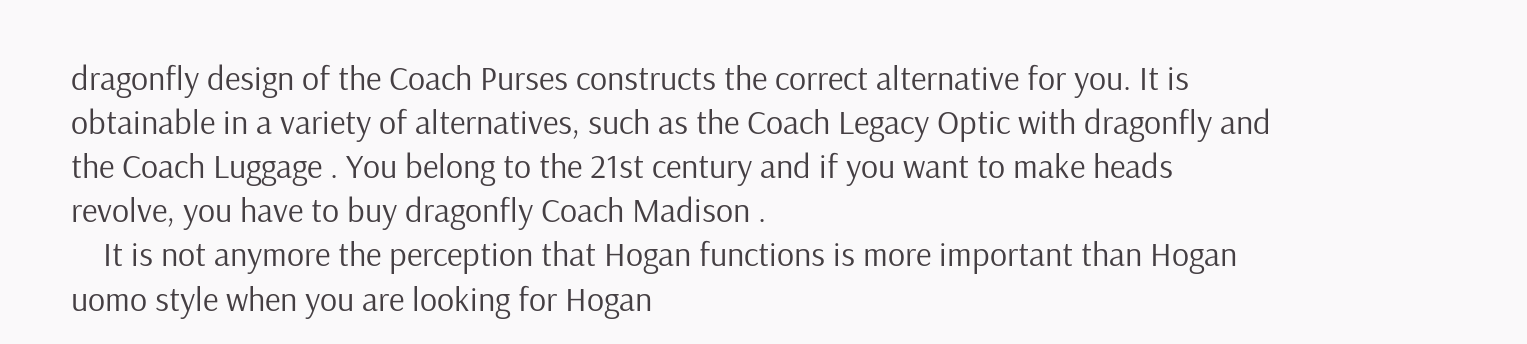dragonfly design of the Coach Purses constructs the correct alternative for you. It is obtainable in a variety of alternatives, such as the Coach Legacy Optic with dragonfly and the Coach Luggage . You belong to the 21st century and if you want to make heads revolve, you have to buy dragonfly Coach Madison .
    It is not anymore the perception that Hogan functions is more important than Hogan uomo style when you are looking for Hogan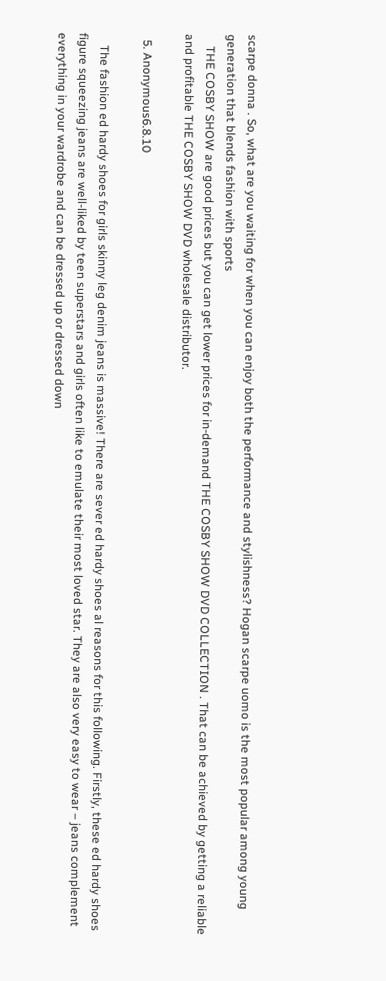scarpe donna . So, what are you waiting for when you can enjoy both the performance and stylishness? Hogan scarpe uomo is the most popular among young generation that blends fashion with sports
    THE COSBY SHOW are good prices but you can get lower prices for in-demand THE COSBY SHOW DVD COLLECTION . That can be achieved by getting a reliable and profitable THE COSBY SHOW DVD wholesale distributor.

  5. Anonymous6.8.10

    The fashion ed hardy shoes for girls skinny leg denim jeans is massive! There are sever ed hardy shoes al reasons for this following. Firstly, these ed hardy shoes figure squeezing jeans are well-liked by teen superstars and girls often like to emulate their most loved star. They are also very easy to wear – jeans complement everything in your wardrobe and can be dressed up or dressed down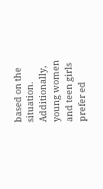based on the situation. Additionally, young women and teen girls prefer ed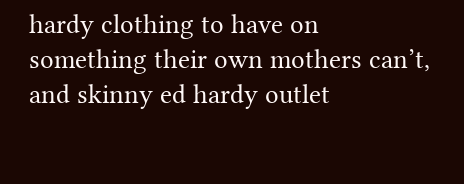hardy clothing to have on something their own mothers can’t, and skinny ed hardy outlet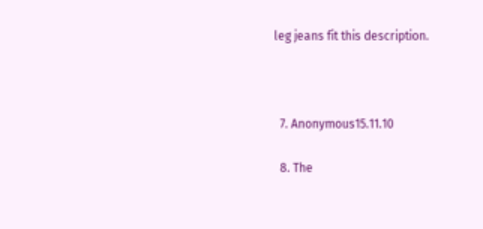leg jeans fit this description.



  7. Anonymous15.11.10

  8. The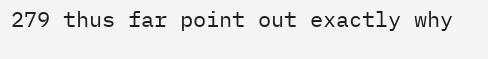279 thus far point out exactly why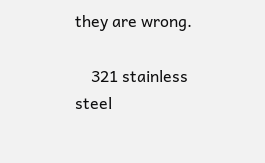they are wrong.

    321 stainless steel